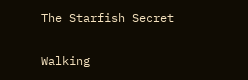The Starfish Secret

Walking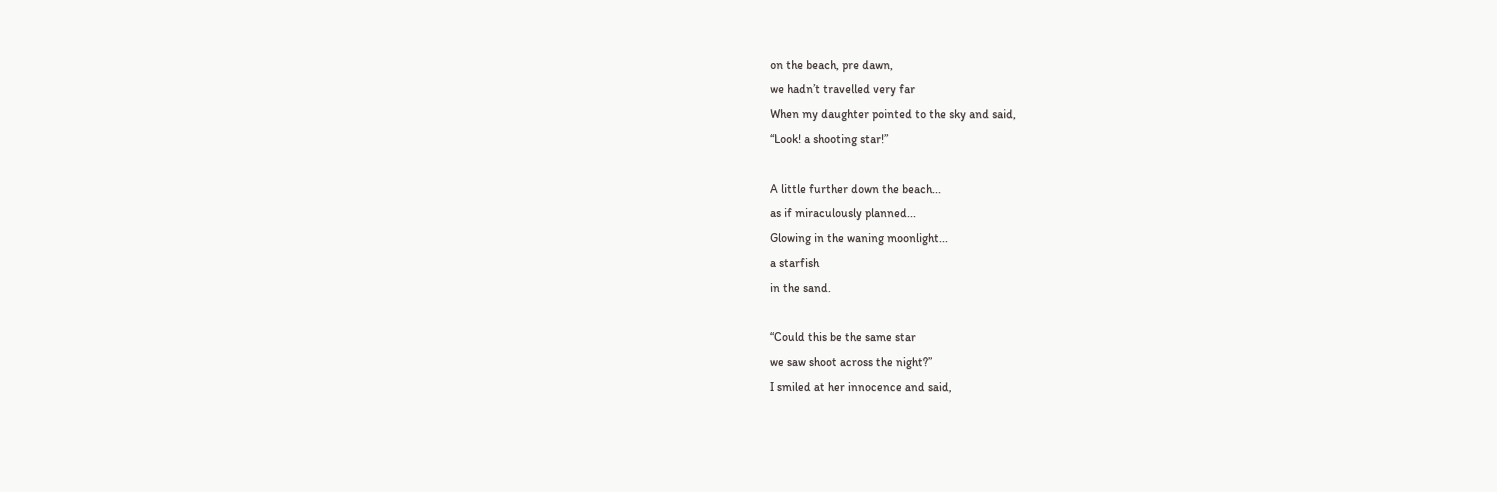on the beach, pre dawn,
we hadn’t travelled very far
When my daughter pointed to the sky and said,
“Look! a shooting star!”

A little further down the beach...
as if miraculously planned...
Glowing in the waning moonlight...
a starfish
in the sand.

“Could this be the same star
we saw shoot across the night?”
I smiled at her innocence and said,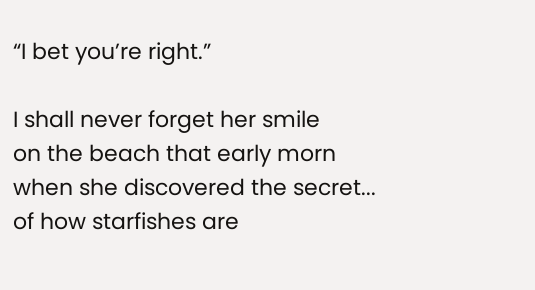“I bet you’re right.”

I shall never forget her smile
on the beach that early morn
when she discovered the secret...
of how starfishes are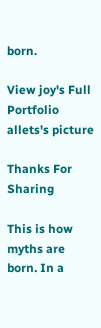born.

View joy's Full Portfolio
allets's picture

Thanks For Sharing

This is how myths are born. In a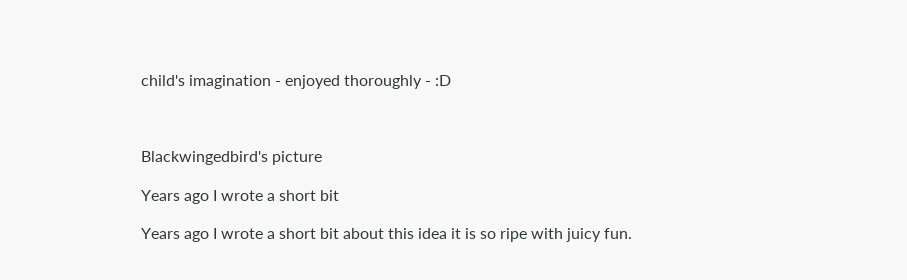child's imagination - enjoyed thoroughly - :D



Blackwingedbird's picture

Years ago I wrote a short bit

Years ago I wrote a short bit about this idea it is so ripe with juicy fun.